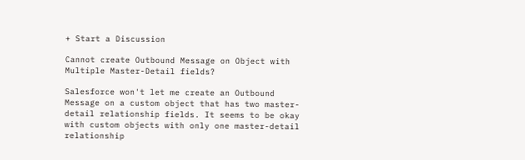+ Start a Discussion

Cannot create Outbound Message on Object with Multiple Master-Detail fields?

Salesforce won't let me create an Outbound Message on a custom object that has two master-detail relationship fields. It seems to be okay with custom objects with only one master-detail relationship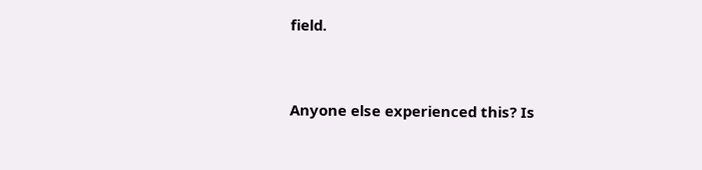field.


Anyone else experienced this? Is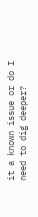it a known issue or do I need to dig deeper?